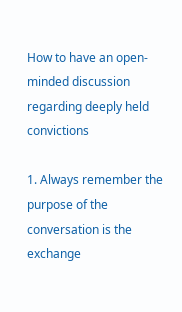How to have an open-minded discussion regarding deeply held convictions

1. Always remember the purpose of the conversation is the exchange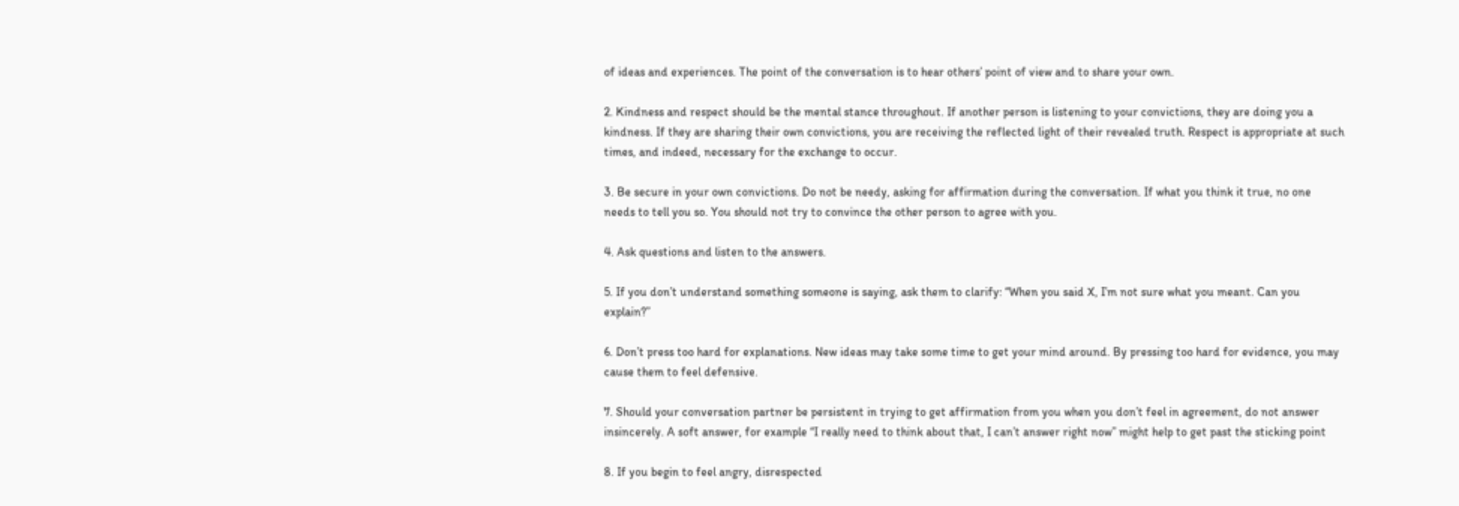of ideas and experiences. The point of the conversation is to hear others’ point of view and to share your own.

2. Kindness and respect should be the mental stance throughout. If another person is listening to your convictions, they are doing you a kindness. If they are sharing their own convictions, you are receiving the reflected light of their revealed truth. Respect is appropriate at such times, and indeed, necessary for the exchange to occur.

3. Be secure in your own convictions. Do not be needy, asking for affirmation during the conversation. If what you think it true, no one needs to tell you so. You should not try to convince the other person to agree with you.

4. Ask questions and listen to the answers.

5. If you don’t understand something someone is saying, ask them to clarify: “When you said X, I’m not sure what you meant. Can you explain?”

6. Don’t press too hard for explanations. New ideas may take some time to get your mind around. By pressing too hard for evidence, you may cause them to feel defensive.

7. Should your conversation partner be persistent in trying to get affirmation from you when you don’t feel in agreement, do not answer insincerely. A soft answer, for example “I really need to think about that, I can’t answer right now” might help to get past the sticking point

8. If you begin to feel angry, disrespected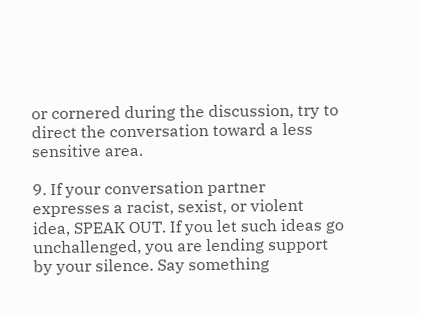or cornered during the discussion, try to direct the conversation toward a less sensitive area.

9. If your conversation partner expresses a racist, sexist, or violent idea, SPEAK OUT. If you let such ideas go unchallenged, you are lending support by your silence. Say something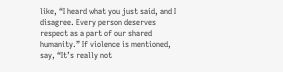like, “I heard what you just said, and I disagree. Every person deserves respect as a part of our shared humanity.” If violence is mentioned, say, “It’s really not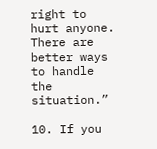right to hurt anyone. There are better ways to handle the situation.”

10. If you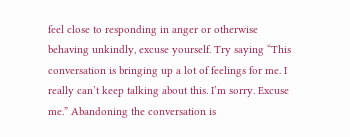feel close to responding in anger or otherwise behaving unkindly, excuse yourself. Try saying “This conversation is bringing up a lot of feelings for me. I really can’t keep talking about this. I’m sorry. Excuse me.” Abandoning the conversation is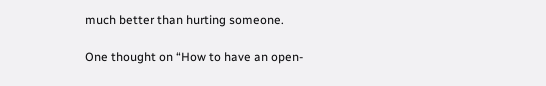much better than hurting someone.

One thought on “How to have an open-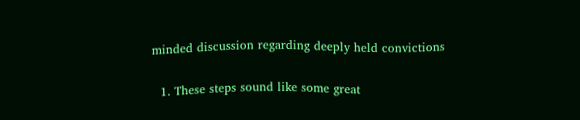minded discussion regarding deeply held convictions

  1. These steps sound like some great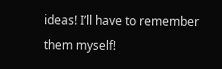ideas! I’ll have to remember them myself!